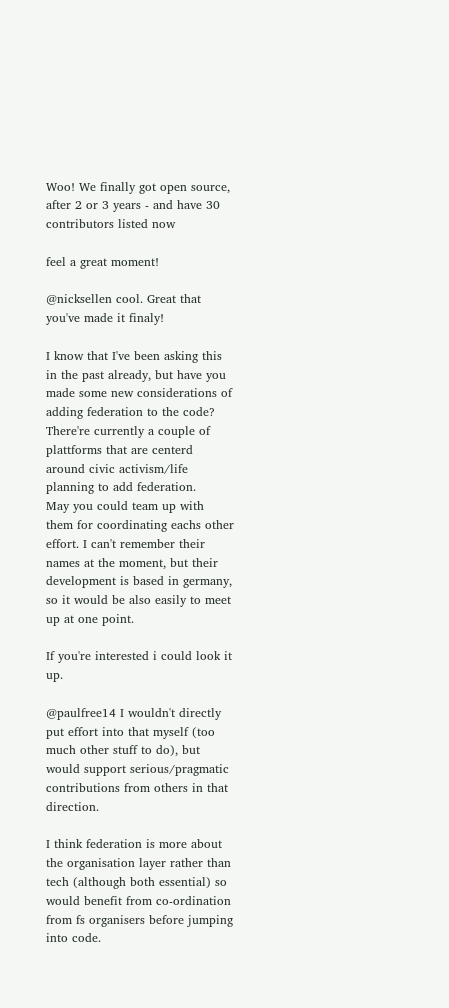Woo! We finally got open source, after 2 or 3 years - and have 30 contributors listed now

feel a great moment!

@nicksellen cool. Great that you've made it finaly!

I know that I've been asking this in the past already, but have you made some new considerations of adding federation to the code?
There're currently a couple of plattforms that are centerd around civic activism/life planning to add federation.
May you could team up with them for coordinating eachs other effort. I can't remember their names at the moment, but their development is based in germany, so it would be also easily to meet up at one point.

If you're interested i could look it up.

@paulfree14 I wouldn't directly put effort into that myself (too much other stuff to do), but would support serious/pragmatic contributions from others in that direction.

I think federation is more about the organisation layer rather than tech (although both essential) so would benefit from co-ordination from fs organisers before jumping into code.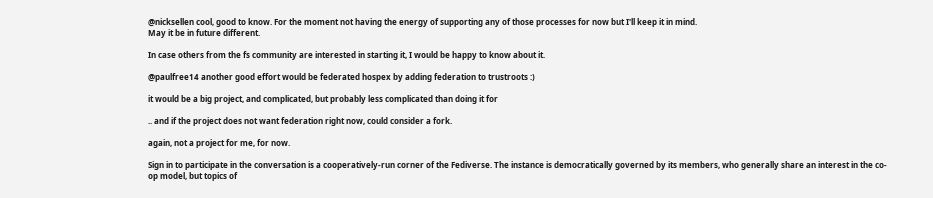@nicksellen cool, good to know. For the moment not having the energy of supporting any of those processes for now but I'll keep it in mind.
May it be in future different.

In case others from the fs community are interested in starting it, I would be happy to know about it.

@paulfree14 another good effort would be federated hospex by adding federation to trustroots :)

it would be a big project, and complicated, but probably less complicated than doing it for

.. and if the project does not want federation right now, could consider a fork.

again, not a project for me, for now.

Sign in to participate in the conversation is a cooperatively-run corner of the Fediverse. The instance is democratically governed by its members, who generally share an interest in the co-op model, but topics of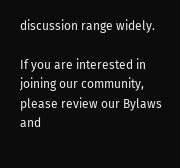discussion range widely.

If you are interested in joining our community, please review our Bylaws and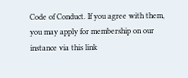Code of Conduct. If you agree with them, you may apply for membership on our instance via this link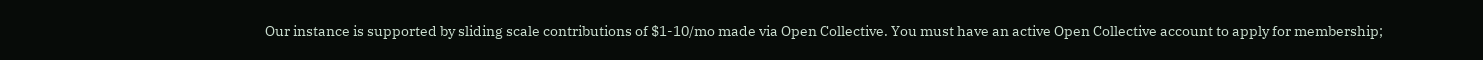Our instance is supported by sliding scale contributions of $1-10/mo made via Open Collective. You must have an active Open Collective account to apply for membership;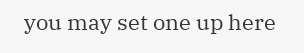you may set one up here